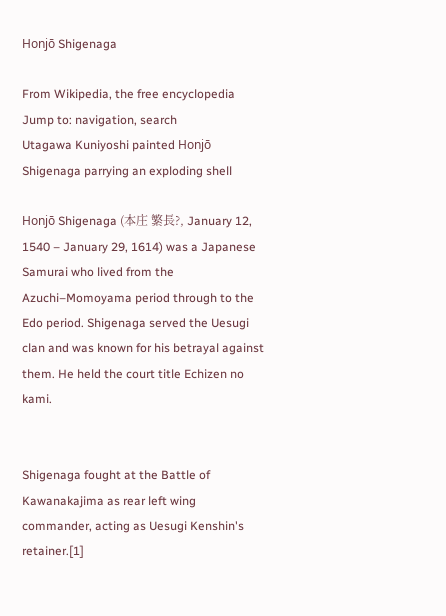Honjō Shigenaga

From Wikipedia, the free encyclopedia
Jump to: navigation, search
Utagawa Kuniyoshi painted Honjō Shigenaga parrying an exploding shell

Honjō Shigenaga (本庄 繁長?, January 12, 1540 – January 29, 1614) was a Japanese Samurai who lived from the Azuchi–Momoyama period through to the Edo period. Shigenaga served the Uesugi clan and was known for his betrayal against them. He held the court title Echizen no kami.


Shigenaga fought at the Battle of Kawanakajima as rear left wing commander, acting as Uesugi Kenshin's retainer.[1]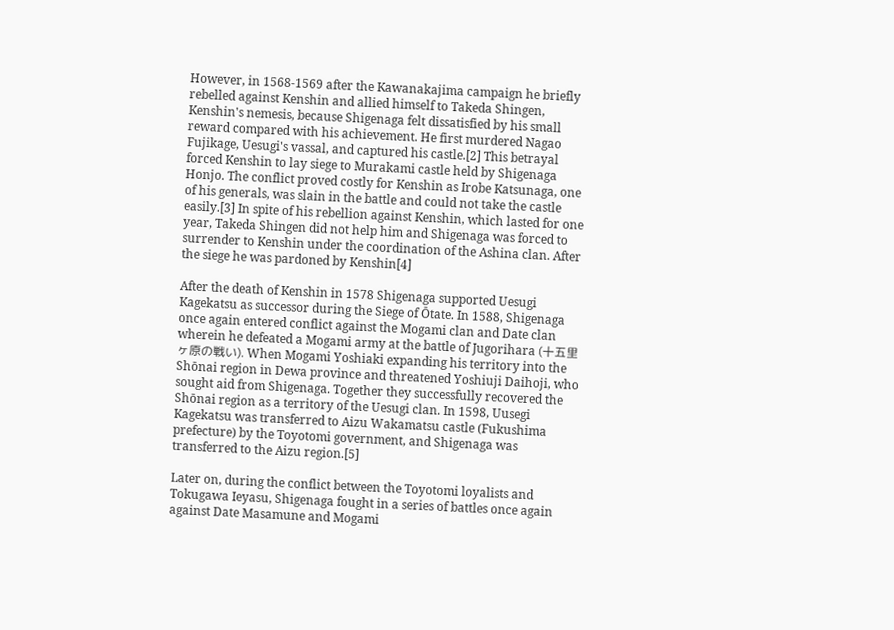However, in 1568-1569 after the Kawanakajima campaign he briefly rebelled against Kenshin and allied himself to Takeda Shingen, Kenshin's nemesis, because Shigenaga felt dissatisfied by his small reward compared with his achievement. He first murdered Nagao Fujikage, Uesugi's vassal, and captured his castle.[2] This betrayal forced Kenshin to lay siege to Murakami castle held by Shigenaga Honjo. The conflict proved costly for Kenshin as Irobe Katsunaga, one of his generals, was slain in the battle and could not take the castle easily.[3] In spite of his rebellion against Kenshin, which lasted for one year, Takeda Shingen did not help him and Shigenaga was forced to surrender to Kenshin under the coordination of the Ashina clan. After the siege he was pardoned by Kenshin[4]

After the death of Kenshin in 1578 Shigenaga supported Uesugi Kagekatsu as successor during the Siege of Ōtate. In 1588, Shigenaga once again entered conflict against the Mogami clan and Date clan wherein he defeated a Mogami army at the battle of Jugorihara (十五里ヶ原の戦い). When Mogami Yoshiaki expanding his territory into the Shōnai region in Dewa province and threatened Yoshiuji Daihoji, who sought aid from Shigenaga. Together they successfully recovered the Shōnai region as a territory of the Uesugi clan. In 1598, Uusegi Kagekatsu was transferred to Aizu Wakamatsu castle (Fukushima prefecture) by the Toyotomi government, and Shigenaga was transferred to the Aizu region.[5]

Later on, during the conflict between the Toyotomi loyalists and Tokugawa Ieyasu, Shigenaga fought in a series of battles once again against Date Masamune and Mogami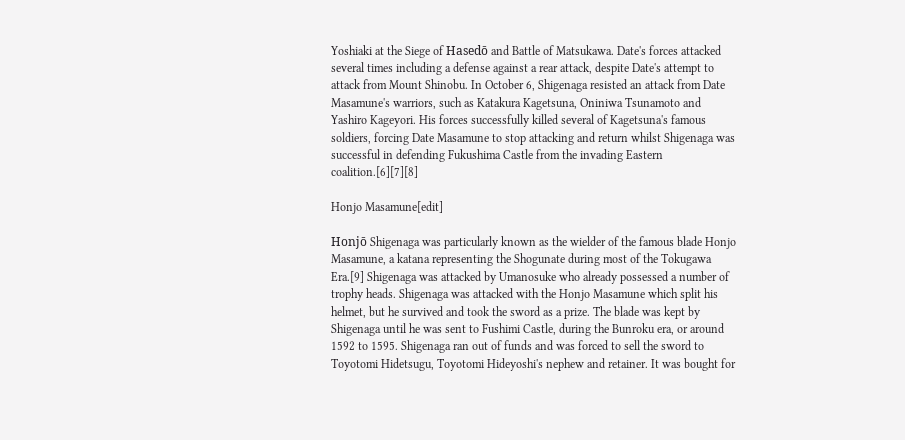Yoshiaki at the Siege of Hasedō and Battle of Matsukawa. Date's forces attacked several times including a defense against a rear attack, despite Date's attempt to attack from Mount Shinobu. In October 6, Shigenaga resisted an attack from Date Masamune's warriors, such as Katakura Kagetsuna, Oniniwa Tsunamoto and Yashiro Kageyori. His forces successfully killed several of Kagetsuna's famous soldiers, forcing Date Masamune to stop attacking and return whilst Shigenaga was successful in defending Fukushima Castle from the invading Eastern coalition.[6][7][8]

Honjo Masamune[edit]

Honjō Shigenaga was particularly known as the wielder of the famous blade Honjo Masamune, a katana representing the Shogunate during most of the Tokugawa Era.[9] Shigenaga was attacked by Umanosuke who already possessed a number of trophy heads. Shigenaga was attacked with the Honjo Masamune which split his helmet, but he survived and took the sword as a prize. The blade was kept by Shigenaga until he was sent to Fushimi Castle, during the Bunroku era, or around 1592 to 1595. Shigenaga ran out of funds and was forced to sell the sword to Toyotomi Hidetsugu, Toyotomi Hideyoshi's nephew and retainer. It was bought for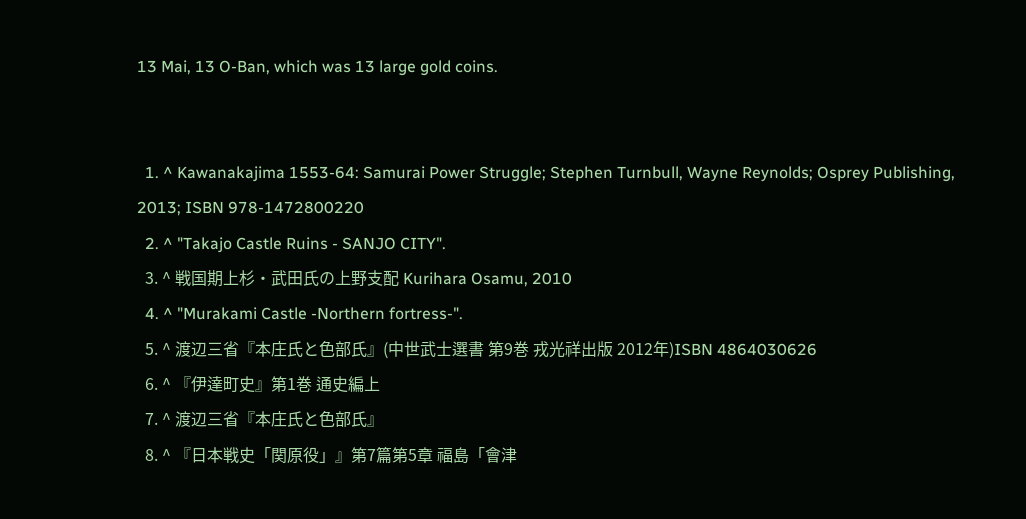13 Mai, 13 O-Ban, which was 13 large gold coins.


  1. ^ Kawanakajima 1553-64: Samurai Power Struggle; Stephen Turnbull, Wayne Reynolds; Osprey Publishing, 2013; ISBN 978-1472800220
  2. ^ "Takajo Castle Ruins - SANJO CITY".
  3. ^ 戦国期上杉・武田氏の上野支配 Kurihara Osamu, 2010
  4. ^ "Murakami Castle -Northern fortress-".
  5. ^ 渡辺三省『本庄氏と色部氏』(中世武士選書 第9巻 戎光祥出版 2012年)ISBN 4864030626
  6. ^ 『伊達町史』第1巻 通史編上
  7. ^ 渡辺三省『本庄氏と色部氏』
  8. ^ 『日本戦史「関原役」』第7篇第5章 福島「會津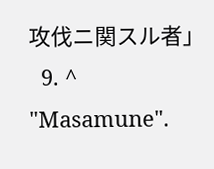攻伐ニ関スル者」
  9. ^ "Masamune".